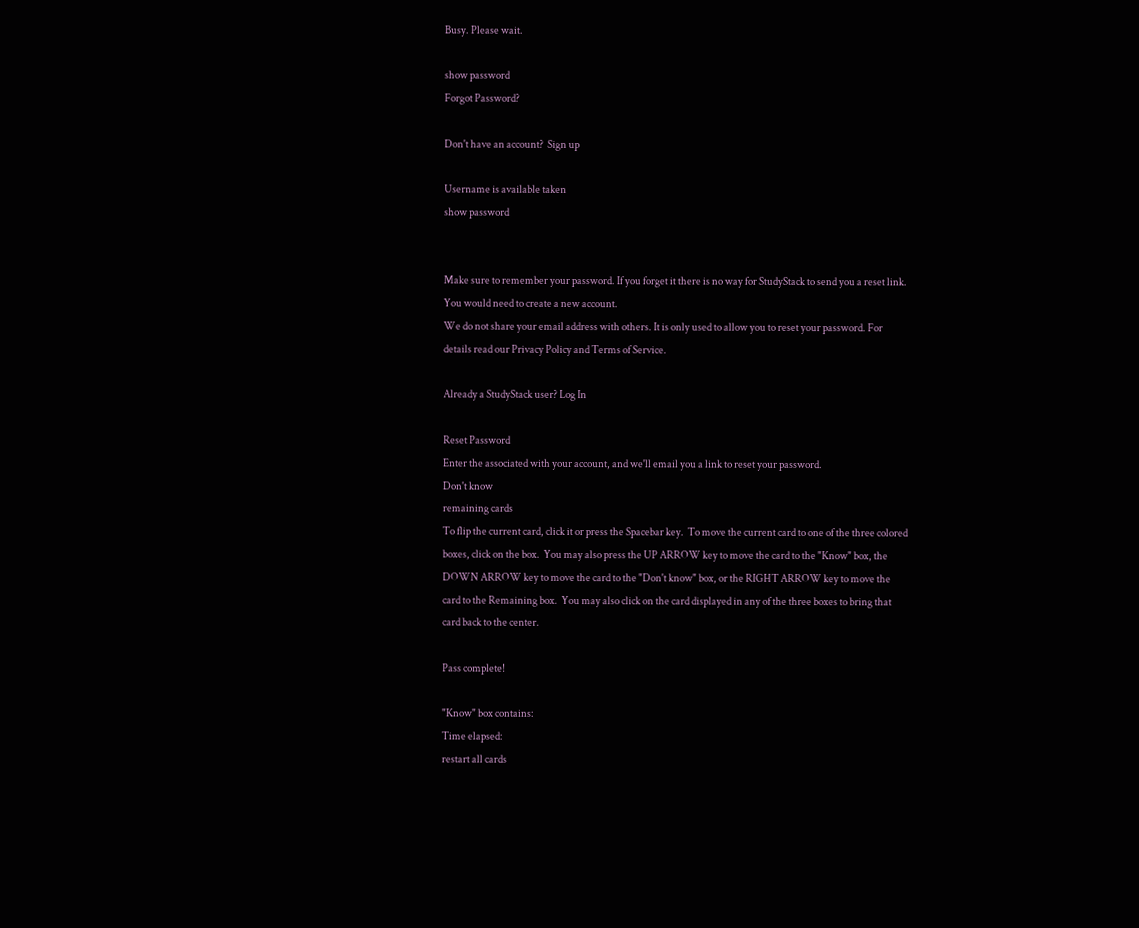Busy. Please wait.

show password
Forgot Password?

Don't have an account?  Sign up

Username is available taken
show password


Make sure to remember your password. If you forget it there is no way for StudyStack to send you a reset link. You would need to create a new account.
We do not share your email address with others. It is only used to allow you to reset your password. For details read our Privacy Policy and Terms of Service.

Already a StudyStack user? Log In

Reset Password
Enter the associated with your account, and we'll email you a link to reset your password.
Don't know
remaining cards
To flip the current card, click it or press the Spacebar key.  To move the current card to one of the three colored boxes, click on the box.  You may also press the UP ARROW key to move the card to the "Know" box, the DOWN ARROW key to move the card to the "Don't know" box, or the RIGHT ARROW key to move the card to the Remaining box.  You may also click on the card displayed in any of the three boxes to bring that card back to the center.

Pass complete!

"Know" box contains:
Time elapsed:
restart all cards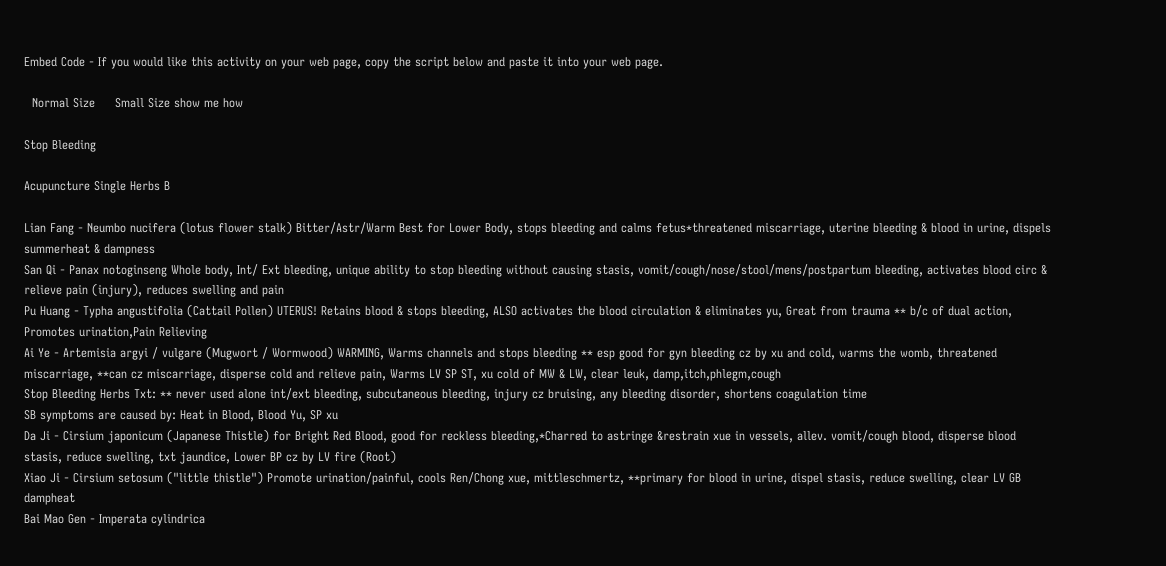Embed Code - If you would like this activity on your web page, copy the script below and paste it into your web page.

  Normal Size     Small Size show me how

Stop Bleeding

Acupuncture Single Herbs B

Lian Fang - Neumbo nucifera (lotus flower stalk) Bitter/Astr/Warm Best for Lower Body, stops bleeding and calms fetus*threatened miscarriage, uterine bleeding & blood in urine, dispels summerheat & dampness
San Qi - Panax notoginseng Whole body, Int/ Ext bleeding, unique ability to stop bleeding without causing stasis, vomit/cough/nose/stool/mens/postpartum bleeding, activates blood circ & relieve pain (injury), reduces swelling and pain
Pu Huang - Typha angustifolia (Cattail Pollen) UTERUS! Retains blood & stops bleeding, ALSO activates the blood circulation & eliminates yu, Great from trauma ** b/c of dual action, Promotes urination,Pain Relieving
Ai Ye - Artemisia argyi / vulgare (Mugwort / Wormwood) WARMING, Warms channels and stops bleeding ** esp good for gyn bleeding cz by xu and cold, warms the womb, threatened miscarriage, **can cz miscarriage, disperse cold and relieve pain, Warms LV SP ST, xu cold of MW & LW, clear leuk, damp,itch,phlegm,cough
Stop Bleeding Herbs Txt: ** never used alone int/ext bleeding, subcutaneous bleeding, injury cz bruising, any bleeding disorder, shortens coagulation time
SB symptoms are caused by: Heat in Blood, Blood Yu, SP xu
Da Ji - Cirsium japonicum (Japanese Thistle) for Bright Red Blood, good for reckless bleeding,*Charred to astringe &restrain xue in vessels, allev. vomit/cough blood, disperse blood stasis, reduce swelling, txt jaundice, Lower BP cz by LV fire (Root)
Xiao Ji - Cirsium setosum ("little thistle") Promote urination/painful, cools Ren/Chong xue, mittleschmertz, **primary for blood in urine, dispel stasis, reduce swelling, clear LV GB dampheat
Bai Mao Gen - Imperata cylindrica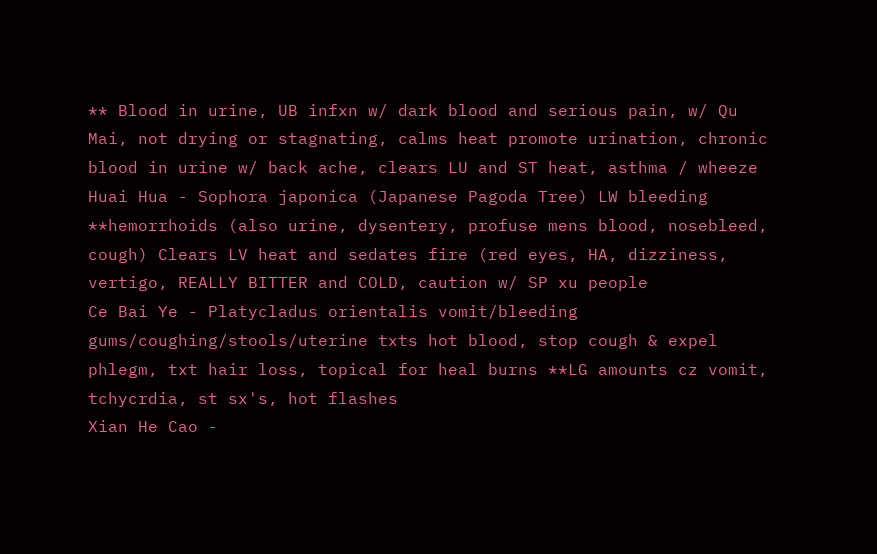** Blood in urine, UB infxn w/ dark blood and serious pain, w/ Qu Mai, not drying or stagnating, calms heat promote urination, chronic blood in urine w/ back ache, clears LU and ST heat, asthma / wheeze
Huai Hua - Sophora japonica (Japanese Pagoda Tree) LW bleeding **hemorrhoids (also urine, dysentery, profuse mens blood, nosebleed, cough) Clears LV heat and sedates fire (red eyes, HA, dizziness, vertigo, REALLY BITTER and COLD, caution w/ SP xu people
Ce Bai Ye - Platycladus orientalis vomit/bleeding gums/coughing/stools/uterine txts hot blood, stop cough & expel phlegm, txt hair loss, topical for heal burns **LG amounts cz vomit, tchycrdia, st sx's, hot flashes
Xian He Cao -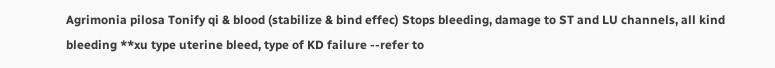Agrimonia pilosa Tonify qi & blood (stabilize & bind effec) Stops bleeding, damage to ST and LU channels, all kind bleeding **xu type uterine bleed, type of KD failure --refer to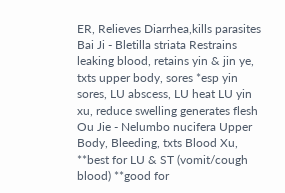ER, Relieves Diarrhea,kills parasites
Bai Ji - Bletilla striata Restrains leaking blood, retains yin & jin ye, txts upper body, sores *esp yin sores, LU abscess, LU heat LU yin xu, reduce swelling generates flesh
Ou Jie - Nelumbo nucifera Upper Body, Bleeding, txts Blood Xu, **best for LU & ST (vomit/cough blood) **good for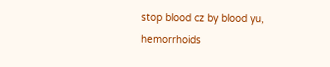stop blood cz by blood yu, hemorrhoids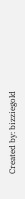Created by: bizziegold